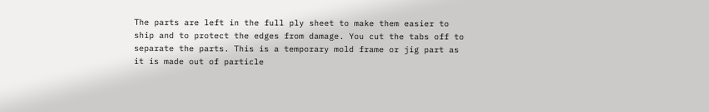The parts are left in the full ply sheet to make them easier to ship and to protect the edges from damage. You cut the tabs off to separate the parts. This is a temporary mold frame or jig part as it is made out of particle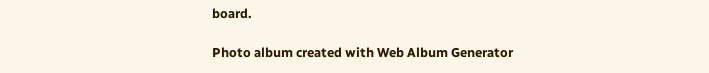board.

Photo album created with Web Album Generator